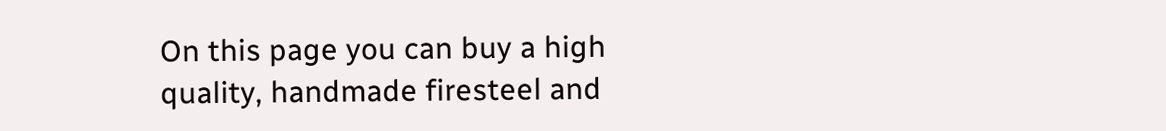On this page you can buy a high quality, handmade firesteel and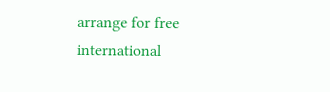arrange for free international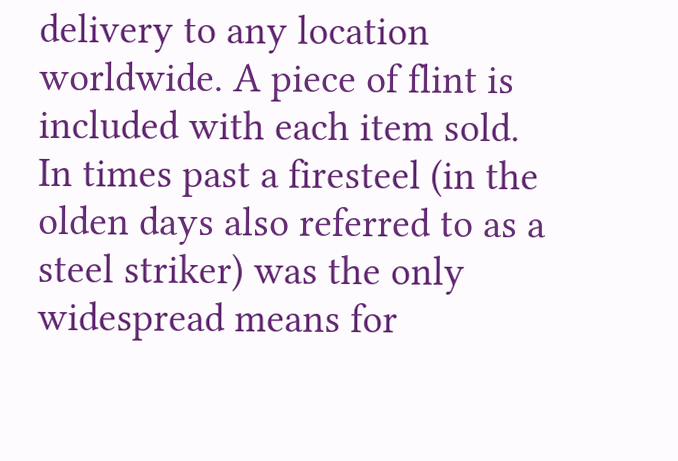delivery to any location worldwide. A piece of flint is included with each item sold. In times past a firesteel (in the olden days also referred to as a steel striker) was the only widespread means for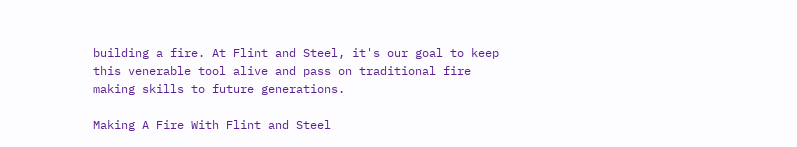building a fire. At Flint and Steel, it's our goal to keep this venerable tool alive and pass on traditional fire making skills to future generations.

Making A Fire With Flint and Steel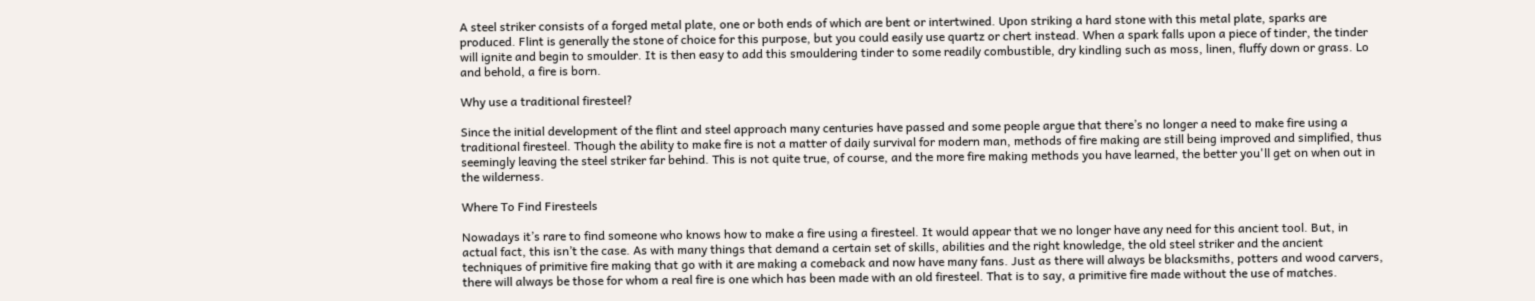A steel striker consists of a forged metal plate, one or both ends of which are bent or intertwined. Upon striking a hard stone with this metal plate, sparks are produced. Flint is generally the stone of choice for this purpose, but you could easily use quartz or chert instead. When a spark falls upon a piece of tinder, the tinder will ignite and begin to smoulder. It is then easy to add this smouldering tinder to some readily combustible, dry kindling such as moss, linen, fluffy down or grass. Lo and behold, a fire is born.

Why use a traditional firesteel?

Since the initial development of the flint and steel approach many centuries have passed and some people argue that there’s no longer a need to make fire using a traditional firesteel. Though the ability to make fire is not a matter of daily survival for modern man, methods of fire making are still being improved and simplified, thus seemingly leaving the steel striker far behind. This is not quite true, of course, and the more fire making methods you have learned, the better you'll get on when out in the wilderness.

Where To Find Firesteels

Nowadays it’s rare to find someone who knows how to make a fire using a firesteel. It would appear that we no longer have any need for this ancient tool. But, in actual fact, this isn’t the case. As with many things that demand a certain set of skills, abilities and the right knowledge, the old steel striker and the ancient techniques of primitive fire making that go with it are making a comeback and now have many fans. Just as there will always be blacksmiths, potters and wood carvers, there will always be those for whom a real fire is one which has been made with an old firesteel. That is to say, a primitive fire made without the use of matches.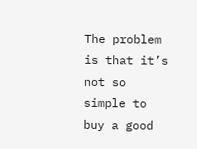The problem is that it’s not so simple to buy a good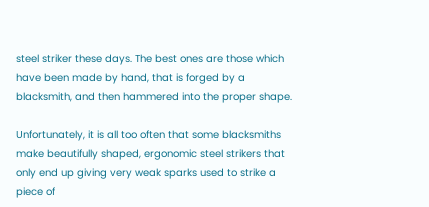steel striker these days. The best ones are those which have been made by hand, that is forged by a blacksmith, and then hammered into the proper shape.

Unfortunately, it is all too often that some blacksmiths make beautifully shaped, ergonomic steel strikers that only end up giving very weak sparks used to strike a piece of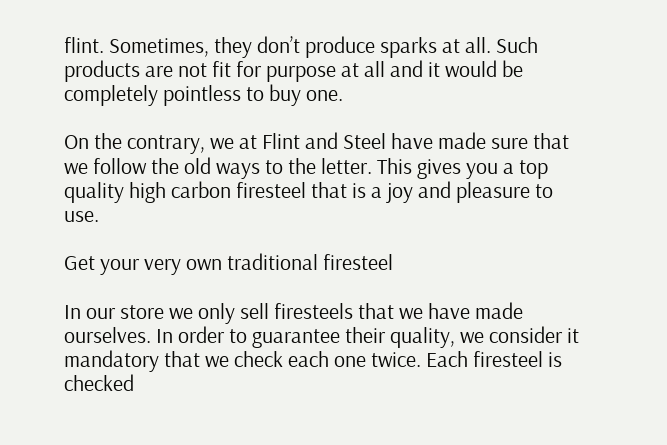flint. Sometimes, they don’t produce sparks at all. Such products are not fit for purpose at all and it would be completely pointless to buy one.

On the contrary, we at Flint and Steel have made sure that we follow the old ways to the letter. This gives you a top quality high carbon firesteel that is a joy and pleasure to use.

Get your very own traditional firesteel

In our store we only sell firesteels that we have made ourselves. In order to guarantee their quality, we consider it mandatory that we check each one twice. Each firesteel is checked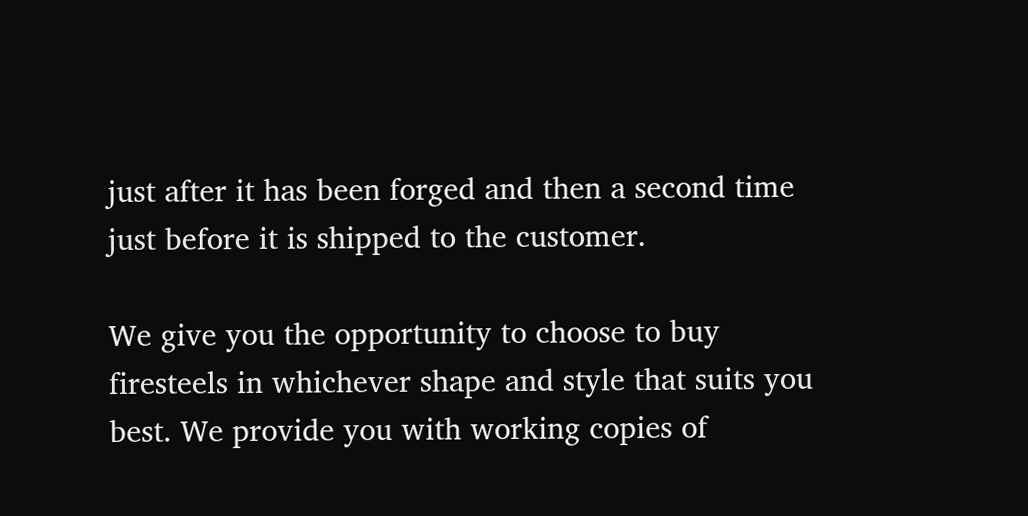just after it has been forged and then a second time just before it is shipped to the customer.

We give you the opportunity to choose to buy firesteels in whichever shape and style that suits you best. We provide you with working copies of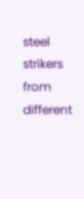steel strikers from different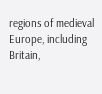regions of medieval Europe, including Britain,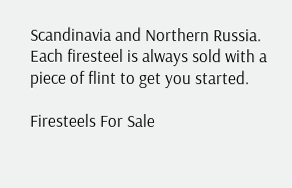Scandinavia and Northern Russia. Each firesteel is always sold with a piece of flint to get you started.

Firesteels For Sale